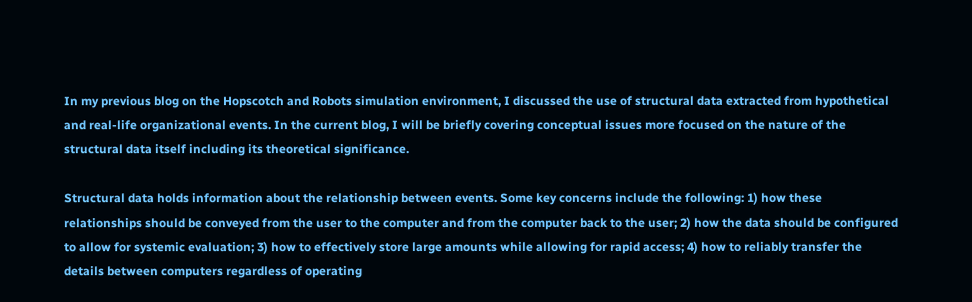In my previous blog on the Hopscotch and Robots simulation environment, I discussed the use of structural data extracted from hypothetical and real-life organizational events. In the current blog, I will be briefly covering conceptual issues more focused on the nature of the structural data itself including its theoretical significance.

Structural data holds information about the relationship between events. Some key concerns include the following: 1) how these relationships should be conveyed from the user to the computer and from the computer back to the user; 2) how the data should be configured to allow for systemic evaluation; 3) how to effectively store large amounts while allowing for rapid access; 4) how to reliably transfer the details between computers regardless of operating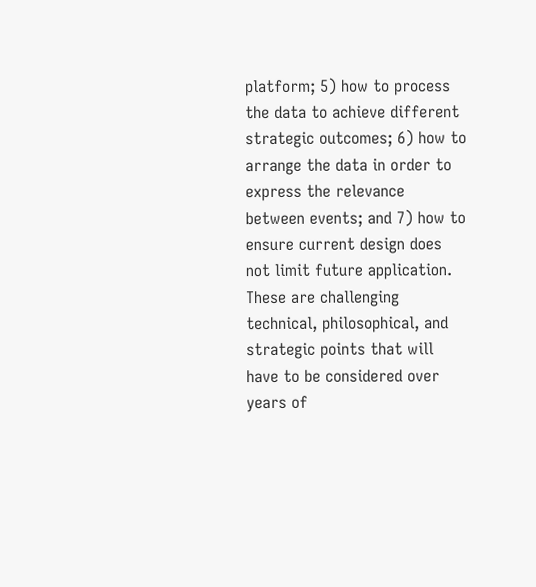platform; 5) how to process the data to achieve different strategic outcomes; 6) how to arrange the data in order to express the relevance between events; and 7) how to ensure current design does not limit future application. These are challenging technical, philosophical, and strategic points that will have to be considered over years of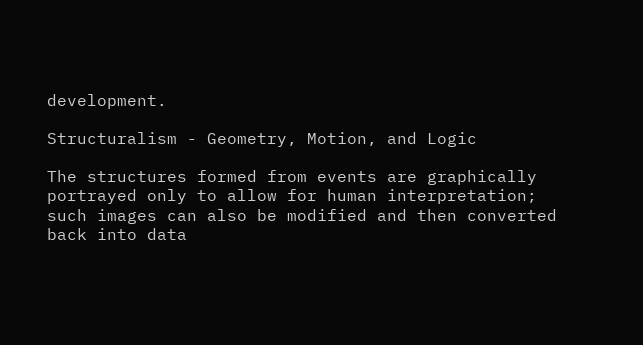development.

Structuralism - Geometry, Motion, and Logic

The structures formed from events are graphically portrayed only to allow for human interpretation; such images can also be modified and then converted back into data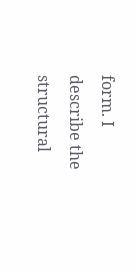form. I describe the structural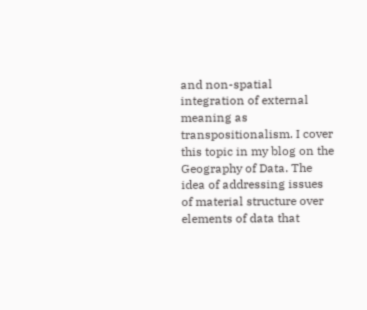and non-spatial integration of external meaning as transpositionalism. I cover this topic in my blog on the Geography of Data. The idea of addressing issues of material structure over elements of data that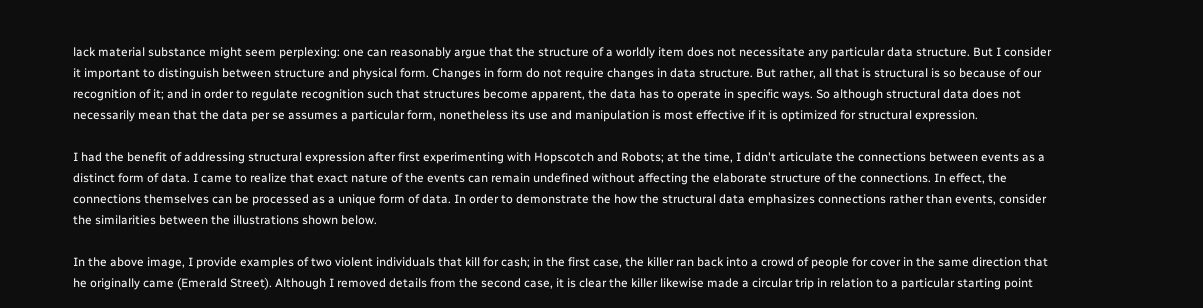lack material substance might seem perplexing: one can reasonably argue that the structure of a worldly item does not necessitate any particular data structure. But I consider it important to distinguish between structure and physical form. Changes in form do not require changes in data structure. But rather, all that is structural is so because of our recognition of it; and in order to regulate recognition such that structures become apparent, the data has to operate in specific ways. So although structural data does not necessarily mean that the data per se assumes a particular form, nonetheless its use and manipulation is most effective if it is optimized for structural expression.

I had the benefit of addressing structural expression after first experimenting with Hopscotch and Robots; at the time, I didn't articulate the connections between events as a distinct form of data. I came to realize that exact nature of the events can remain undefined without affecting the elaborate structure of the connections. In effect, the connections themselves can be processed as a unique form of data. In order to demonstrate the how the structural data emphasizes connections rather than events, consider the similarities between the illustrations shown below.

In the above image, I provide examples of two violent individuals that kill for cash; in the first case, the killer ran back into a crowd of people for cover in the same direction that he originally came (Emerald Street). Although I removed details from the second case, it is clear the killer likewise made a circular trip in relation to a particular starting point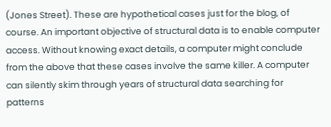(Jones Street). These are hypothetical cases just for the blog, of course. An important objective of structural data is to enable computer access. Without knowing exact details, a computer might conclude from the above that these cases involve the same killer. A computer can silently skim through years of structural data searching for patterns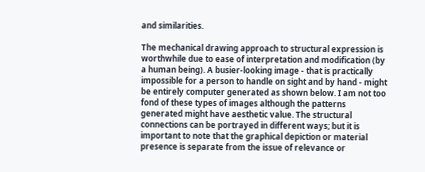and similarities.

The mechanical drawing approach to structural expression is worthwhile due to ease of interpretation and modification (by a human being). A busier-looking image - that is practically impossible for a person to handle on sight and by hand - might be entirely computer generated as shown below. I am not too fond of these types of images although the patterns generated might have aesthetic value. The structural connections can be portrayed in different ways; but it is important to note that the graphical depiction or material presence is separate from the issue of relevance or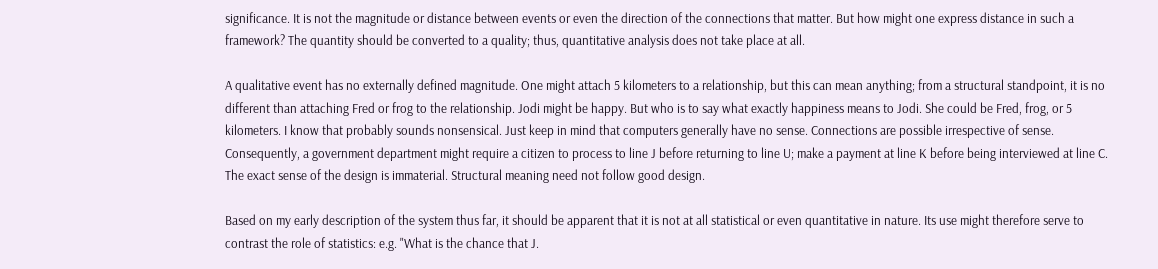significance. It is not the magnitude or distance between events or even the direction of the connections that matter. But how might one express distance in such a framework? The quantity should be converted to a quality; thus, quantitative analysis does not take place at all.

A qualitative event has no externally defined magnitude. One might attach 5 kilometers to a relationship, but this can mean anything; from a structural standpoint, it is no different than attaching Fred or frog to the relationship. Jodi might be happy. But who is to say what exactly happiness means to Jodi. She could be Fred, frog, or 5 kilometers. I know that probably sounds nonsensical. Just keep in mind that computers generally have no sense. Connections are possible irrespective of sense. Consequently, a government department might require a citizen to process to line J before returning to line U; make a payment at line K before being interviewed at line C. The exact sense of the design is immaterial. Structural meaning need not follow good design.

Based on my early description of the system thus far, it should be apparent that it is not at all statistical or even quantitative in nature. Its use might therefore serve to contrast the role of statistics: e.g. "What is the chance that J.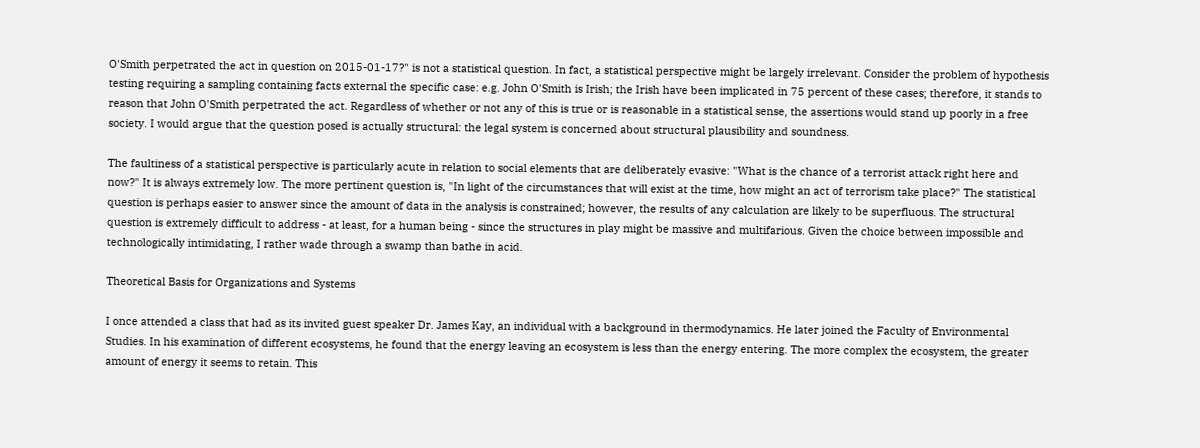O'Smith perpetrated the act in question on 2015-01-17?" is not a statistical question. In fact, a statistical perspective might be largely irrelevant. Consider the problem of hypothesis testing requiring a sampling containing facts external the specific case: e.g. John O'Smith is Irish; the Irish have been implicated in 75 percent of these cases; therefore, it stands to reason that John O'Smith perpetrated the act. Regardless of whether or not any of this is true or is reasonable in a statistical sense, the assertions would stand up poorly in a free society. I would argue that the question posed is actually structural: the legal system is concerned about structural plausibility and soundness.

The faultiness of a statistical perspective is particularly acute in relation to social elements that are deliberately evasive: "What is the chance of a terrorist attack right here and now?" It is always extremely low. The more pertinent question is, "In light of the circumstances that will exist at the time, how might an act of terrorism take place?" The statistical question is perhaps easier to answer since the amount of data in the analysis is constrained; however, the results of any calculation are likely to be superfluous. The structural question is extremely difficult to address - at least, for a human being - since the structures in play might be massive and multifarious. Given the choice between impossible and technologically intimidating, I rather wade through a swamp than bathe in acid.

Theoretical Basis for Organizations and Systems

I once attended a class that had as its invited guest speaker Dr. James Kay, an individual with a background in thermodynamics. He later joined the Faculty of Environmental Studies. In his examination of different ecosystems, he found that the energy leaving an ecosystem is less than the energy entering. The more complex the ecosystem, the greater amount of energy it seems to retain. This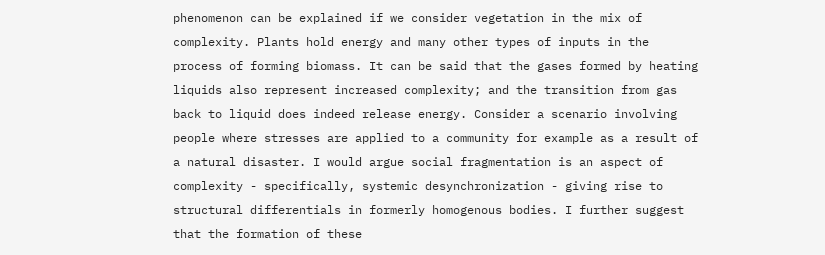phenomenon can be explained if we consider vegetation in the mix of complexity. Plants hold energy and many other types of inputs in the process of forming biomass. It can be said that the gases formed by heating liquids also represent increased complexity; and the transition from gas back to liquid does indeed release energy. Consider a scenario involving people where stresses are applied to a community for example as a result of a natural disaster. I would argue social fragmentation is an aspect of complexity - specifically, systemic desynchronization - giving rise to structural differentials in formerly homogenous bodies. I further suggest that the formation of these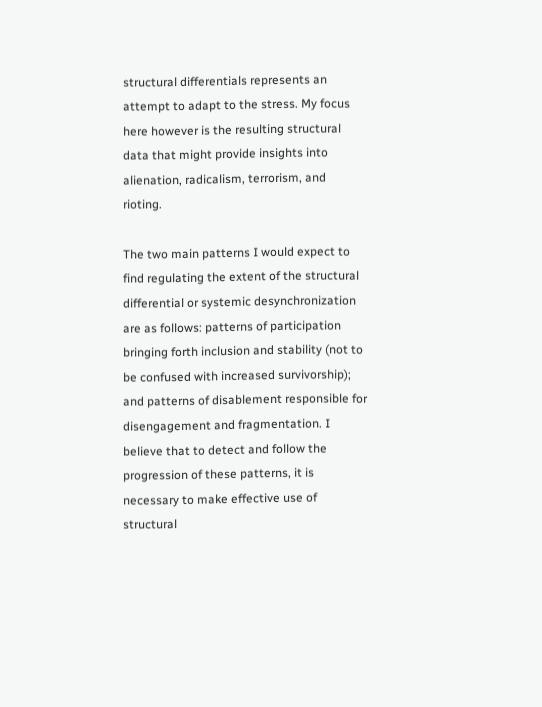structural differentials represents an attempt to adapt to the stress. My focus here however is the resulting structural data that might provide insights into alienation, radicalism, terrorism, and rioting.

The two main patterns I would expect to find regulating the extent of the structural differential or systemic desynchronization are as follows: patterns of participation bringing forth inclusion and stability (not to be confused with increased survivorship); and patterns of disablement responsible for disengagement and fragmentation. I believe that to detect and follow the progression of these patterns, it is necessary to make effective use of structural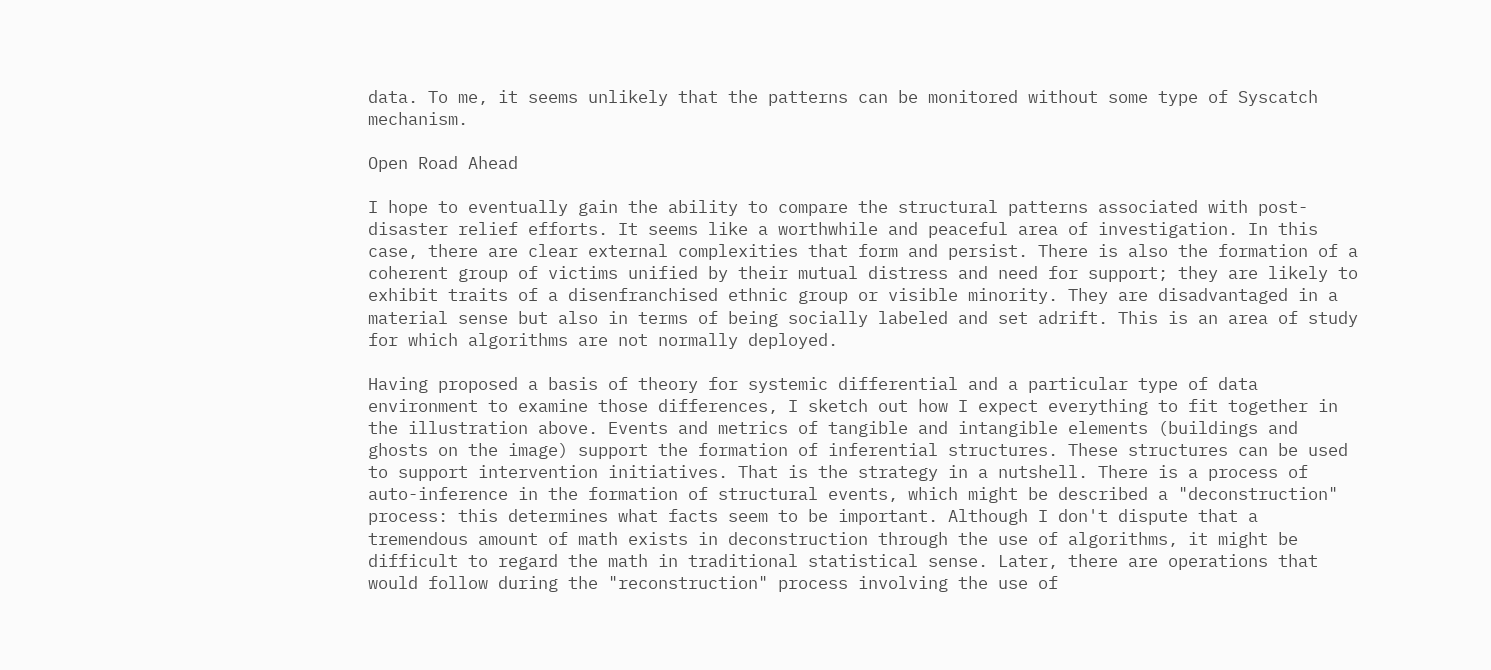data. To me, it seems unlikely that the patterns can be monitored without some type of Syscatch mechanism.

Open Road Ahead

I hope to eventually gain the ability to compare the structural patterns associated with post-disaster relief efforts. It seems like a worthwhile and peaceful area of investigation. In this case, there are clear external complexities that form and persist. There is also the formation of a coherent group of victims unified by their mutual distress and need for support; they are likely to exhibit traits of a disenfranchised ethnic group or visible minority. They are disadvantaged in a material sense but also in terms of being socially labeled and set adrift. This is an area of study for which algorithms are not normally deployed.

Having proposed a basis of theory for systemic differential and a particular type of data environment to examine those differences, I sketch out how I expect everything to fit together in the illustration above. Events and metrics of tangible and intangible elements (buildings and ghosts on the image) support the formation of inferential structures. These structures can be used to support intervention initiatives. That is the strategy in a nutshell. There is a process of auto-inference in the formation of structural events, which might be described a "deconstruction" process: this determines what facts seem to be important. Although I don't dispute that a tremendous amount of math exists in deconstruction through the use of algorithms, it might be difficult to regard the math in traditional statistical sense. Later, there are operations that would follow during the "reconstruction" process involving the use of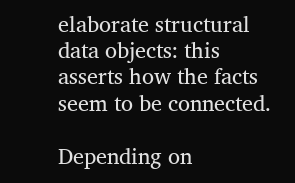elaborate structural data objects: this asserts how the facts seem to be connected.

Depending on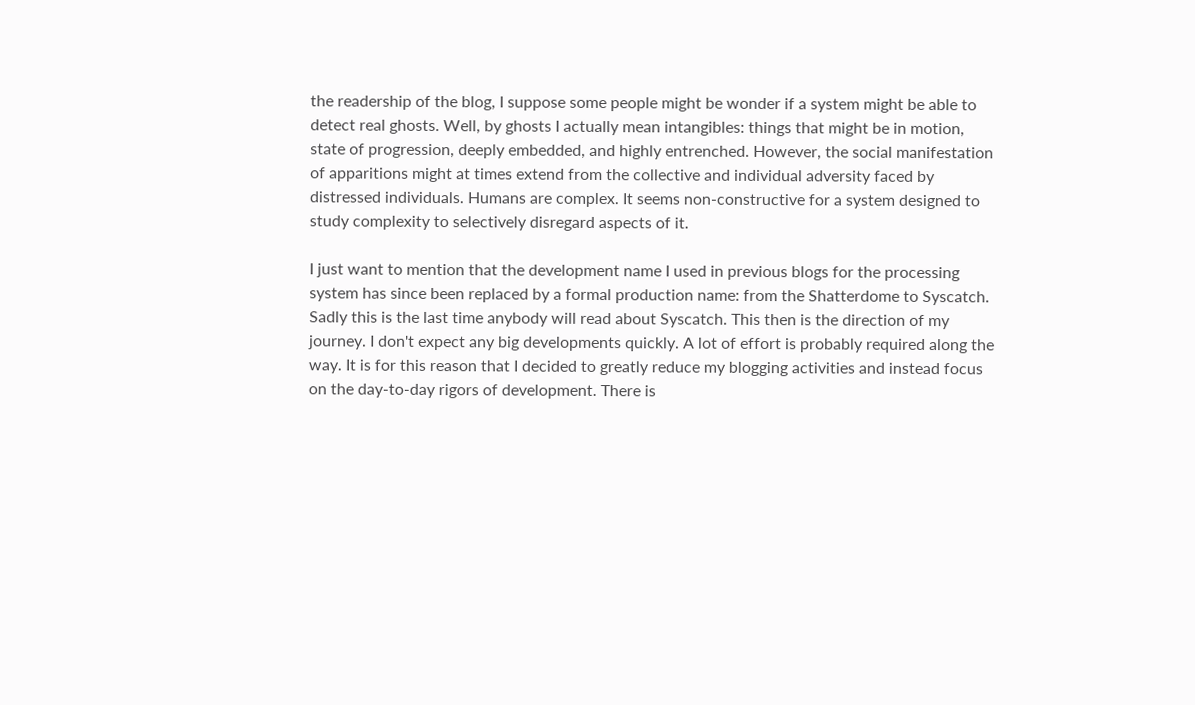the readership of the blog, I suppose some people might be wonder if a system might be able to detect real ghosts. Well, by ghosts I actually mean intangibles: things that might be in motion, state of progression, deeply embedded, and highly entrenched. However, the social manifestation of apparitions might at times extend from the collective and individual adversity faced by distressed individuals. Humans are complex. It seems non-constructive for a system designed to study complexity to selectively disregard aspects of it.

I just want to mention that the development name I used in previous blogs for the processing system has since been replaced by a formal production name: from the Shatterdome to Syscatch. Sadly this is the last time anybody will read about Syscatch. This then is the direction of my journey. I don't expect any big developments quickly. A lot of effort is probably required along the way. It is for this reason that I decided to greatly reduce my blogging activities and instead focus on the day-to-day rigors of development. There is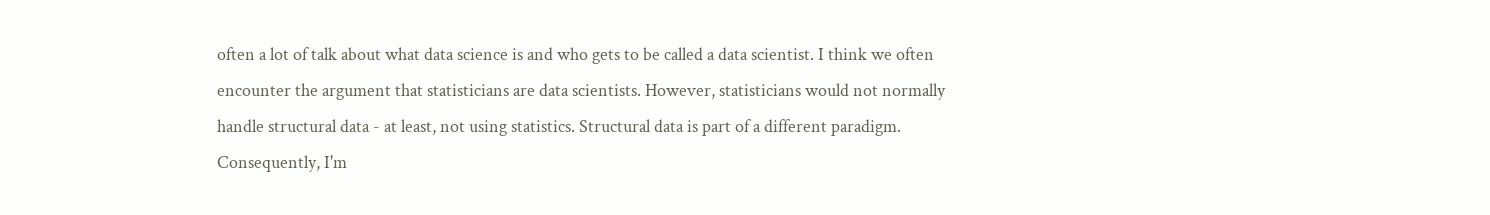often a lot of talk about what data science is and who gets to be called a data scientist. I think we often encounter the argument that statisticians are data scientists. However, statisticians would not normally handle structural data - at least, not using statistics. Structural data is part of a different paradigm. Consequently, I'm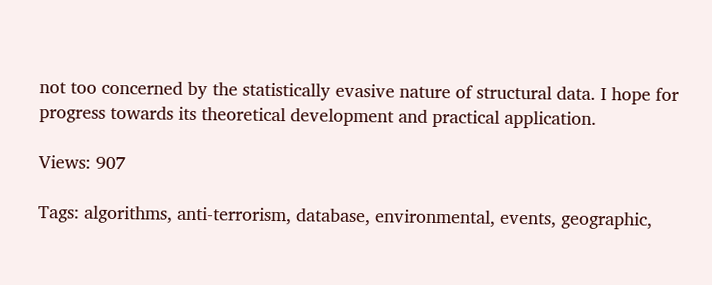not too concerned by the statistically evasive nature of structural data. I hope for progress towards its theoretical development and practical application.

Views: 907

Tags: algorithms, anti-terrorism, database, environmental, events, geographic,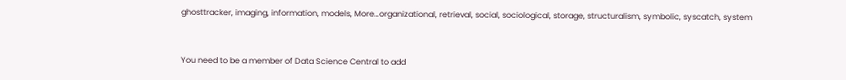ghosttracker, imaging, information, models, More…organizational, retrieval, social, sociological, storage, structuralism, symbolic, syscatch, system


You need to be a member of Data Science Central to add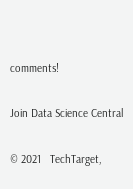comments!

Join Data Science Central

© 2021   TechTarget,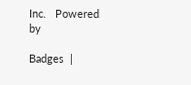Inc.   Powered by

Badges  |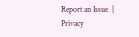Report an Issue  |  Privacy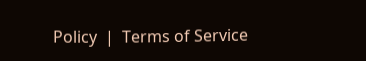Policy  |  Terms of Service